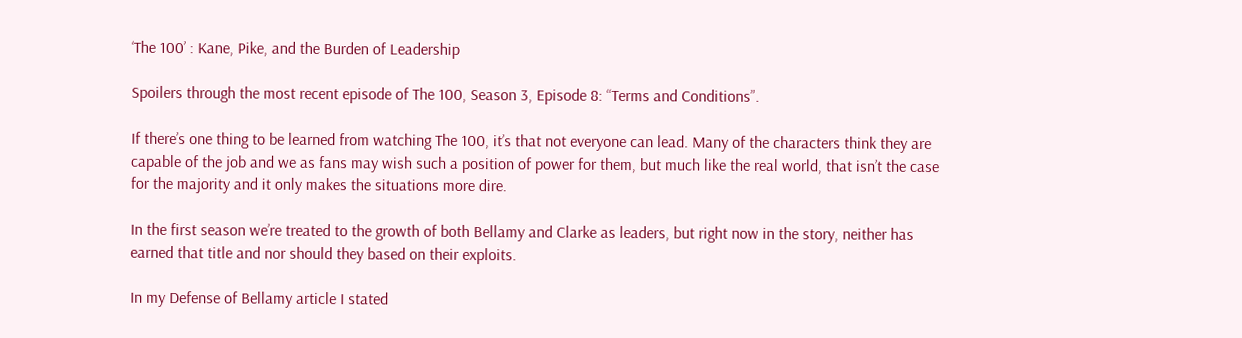‘The 100’ : Kane, Pike, and the Burden of Leadership

Spoilers through the most recent episode of The 100, Season 3, Episode 8: “Terms and Conditions”.

If there’s one thing to be learned from watching The 100, it’s that not everyone can lead. Many of the characters think they are capable of the job and we as fans may wish such a position of power for them, but much like the real world, that isn’t the case for the majority and it only makes the situations more dire.

In the first season we’re treated to the growth of both Bellamy and Clarke as leaders, but right now in the story, neither has earned that title and nor should they based on their exploits.

In my Defense of Bellamy article I stated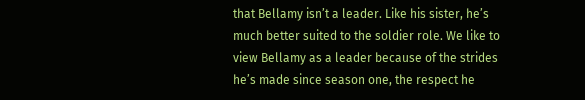that Bellamy isn’t a leader. Like his sister, he’s much better suited to the soldier role. We like to view Bellamy as a leader because of the strides he’s made since season one, the respect he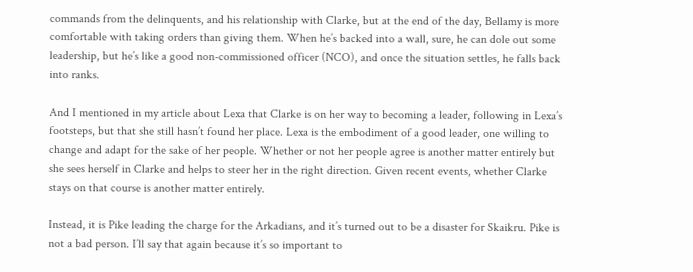commands from the delinquents, and his relationship with Clarke, but at the end of the day, Bellamy is more comfortable with taking orders than giving them. When he’s backed into a wall, sure, he can dole out some leadership, but he’s like a good non-commissioned officer (NCO), and once the situation settles, he falls back into ranks.

And I mentioned in my article about Lexa that Clarke is on her way to becoming a leader, following in Lexa’s footsteps, but that she still hasn’t found her place. Lexa is the embodiment of a good leader, one willing to change and adapt for the sake of her people. Whether or not her people agree is another matter entirely but she sees herself in Clarke and helps to steer her in the right direction. Given recent events, whether Clarke stays on that course is another matter entirely.

Instead, it is Pike leading the charge for the Arkadians, and it’s turned out to be a disaster for Skaikru. Pike is not a bad person. I’ll say that again because it’s so important to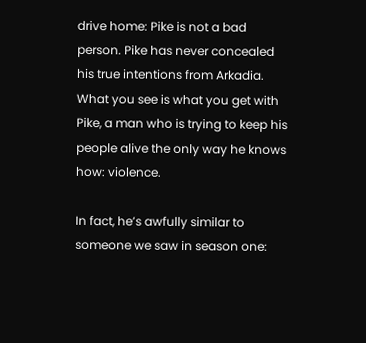drive home: Pike is not a bad person. Pike has never concealed his true intentions from Arkadia. What you see is what you get with Pike, a man who is trying to keep his people alive the only way he knows how: violence.

In fact, he’s awfully similar to someone we saw in season one: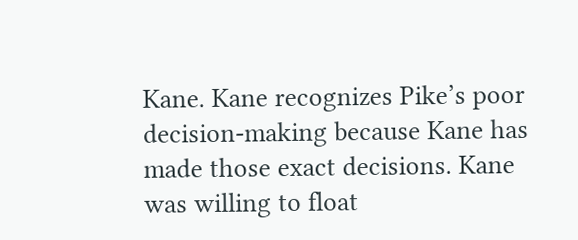Kane. Kane recognizes Pike’s poor decision-making because Kane has made those exact decisions. Kane was willing to float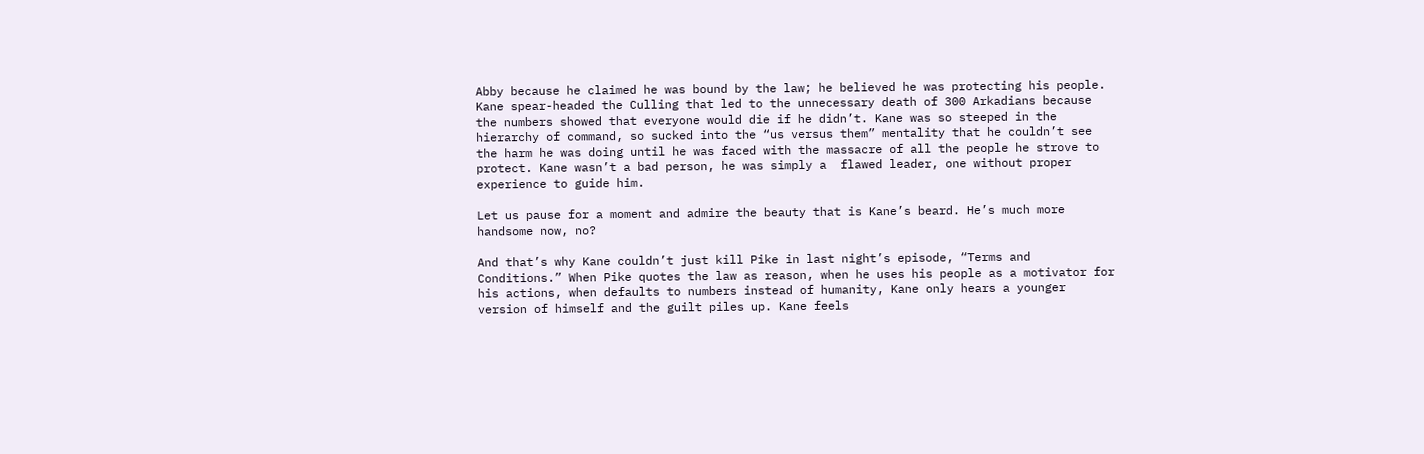Abby because he claimed he was bound by the law; he believed he was protecting his people. Kane spear-headed the Culling that led to the unnecessary death of 300 Arkadians because the numbers showed that everyone would die if he didn’t. Kane was so steeped in the hierarchy of command, so sucked into the “us versus them” mentality that he couldn’t see the harm he was doing until he was faced with the massacre of all the people he strove to protect. Kane wasn’t a bad person, he was simply a  flawed leader, one without proper experience to guide him.

Let us pause for a moment and admire the beauty that is Kane’s beard. He’s much more handsome now, no?

And that’s why Kane couldn’t just kill Pike in last night’s episode, “Terms and Conditions.” When Pike quotes the law as reason, when he uses his people as a motivator for his actions, when defaults to numbers instead of humanity, Kane only hears a younger version of himself and the guilt piles up. Kane feels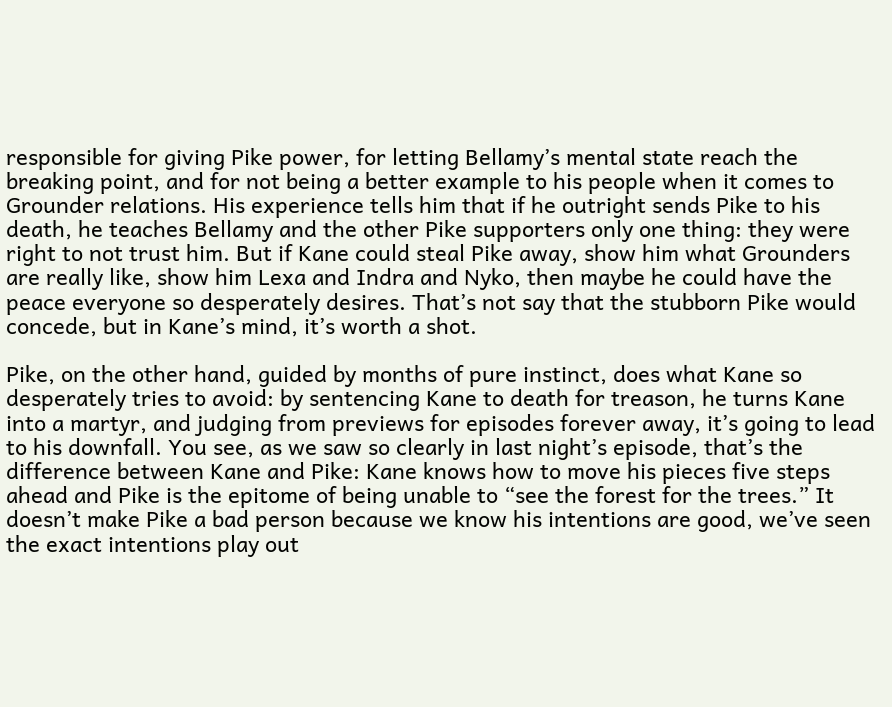responsible for giving Pike power, for letting Bellamy’s mental state reach the breaking point, and for not being a better example to his people when it comes to Grounder relations. His experience tells him that if he outright sends Pike to his death, he teaches Bellamy and the other Pike supporters only one thing: they were right to not trust him. But if Kane could steal Pike away, show him what Grounders are really like, show him Lexa and Indra and Nyko, then maybe he could have the peace everyone so desperately desires. That’s not say that the stubborn Pike would concede, but in Kane’s mind, it’s worth a shot.

Pike, on the other hand, guided by months of pure instinct, does what Kane so desperately tries to avoid: by sentencing Kane to death for treason, he turns Kane into a martyr, and judging from previews for episodes forever away, it’s going to lead to his downfall. You see, as we saw so clearly in last night’s episode, that’s the difference between Kane and Pike: Kane knows how to move his pieces five steps ahead and Pike is the epitome of being unable to “see the forest for the trees.” It doesn’t make Pike a bad person because we know his intentions are good, we’ve seen the exact intentions play out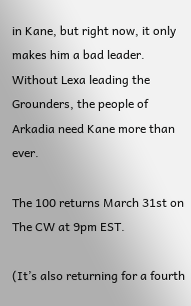in Kane, but right now, it only makes him a bad leader. Without Lexa leading the Grounders, the people of Arkadia need Kane more than ever.

The 100 returns March 31st on The CW at 9pm EST.

(It’s also returning for a fourth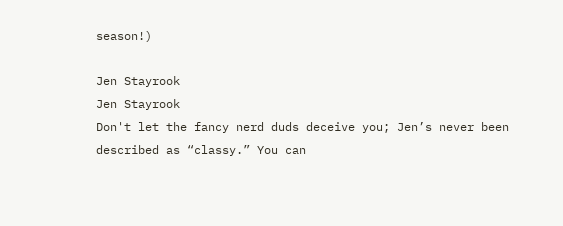season!)

Jen Stayrook
Jen Stayrook
Don't let the fancy nerd duds deceive you; Jen’s never been described as “classy.” You can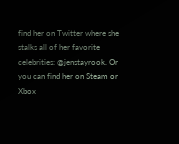find her on Twitter where she stalks all of her favorite celebrities: @jenstayrook. Or you can find her on Steam or Xbox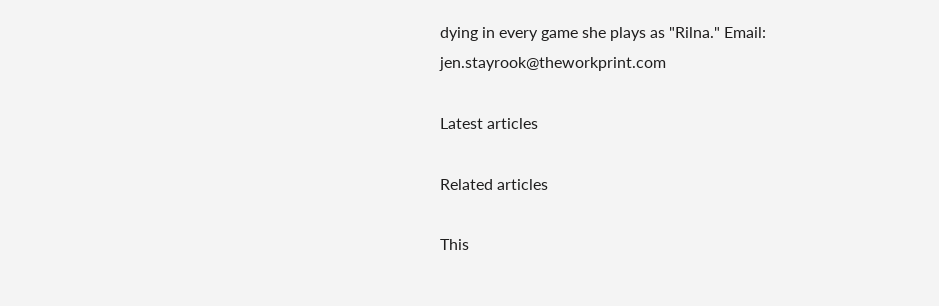dying in every game she plays as "Rilna." Email: jen.stayrook@theworkprint.com

Latest articles

Related articles

This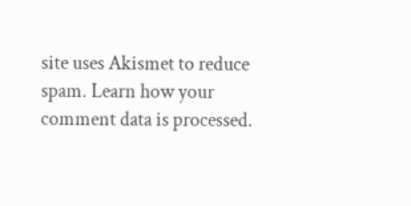site uses Akismet to reduce spam. Learn how your comment data is processed.